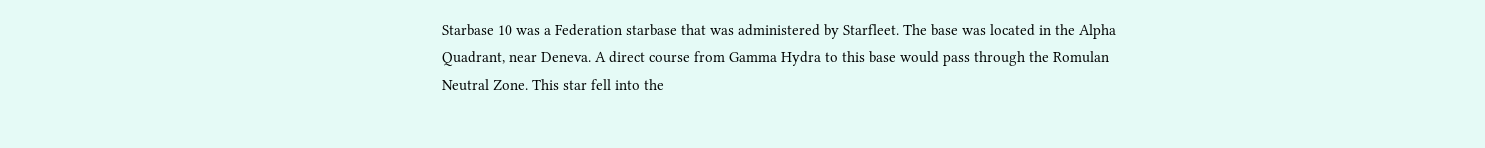Starbase 10 was a Federation starbase that was administered by Starfleet. The base was located in the Alpha Quadrant, near Deneva. A direct course from Gamma Hydra to this base would pass through the Romulan Neutral Zone. This star fell into the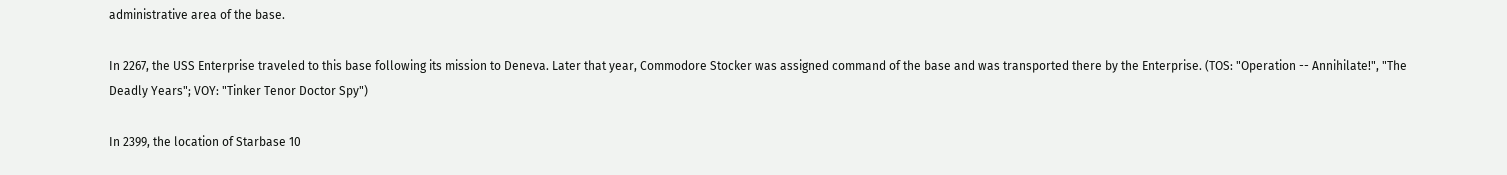administrative area of the base.

In 2267, the USS Enterprise traveled to this base following its mission to Deneva. Later that year, Commodore Stocker was assigned command of the base and was transported there by the Enterprise. (TOS: "Operation -- Annihilate!", "The Deadly Years"; VOY: "Tinker Tenor Doctor Spy")

In 2399, the location of Starbase 10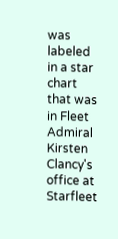was labeled in a star chart that was in Fleet Admiral Kirsten Clancy's office at Starfleet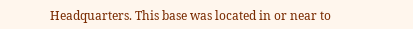Headquarters. This base was located in or near to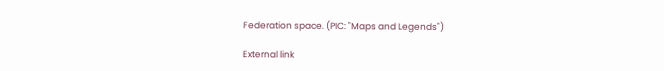Federation space. (PIC: "Maps and Legends")

External link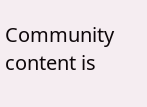Community content is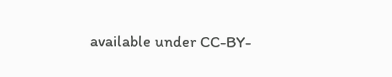available under CC-BY-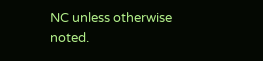NC unless otherwise noted.